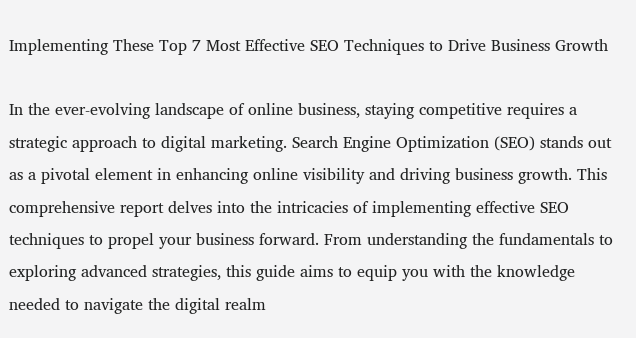Implementing These Top 7 Most Effective SEO Techniques to Drive Business Growth

In the ever-evolving landscape of online business, staying competitive requires a strategic approach to digital marketing. Search Engine Optimization (SEO) stands out as a pivotal element in enhancing online visibility and driving business growth. This comprehensive report delves into the intricacies of implementing effective SEO techniques to propel your business forward. From understanding the fundamentals to exploring advanced strategies, this guide aims to equip you with the knowledge needed to navigate the digital realm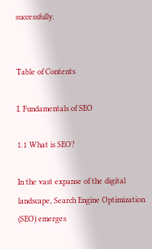successfully.


Table of Contents

I. Fundamentals of SEO

1.1 What is SEO?

In the vast expanse of the digital landscape, Search Engine Optimization (SEO) emerges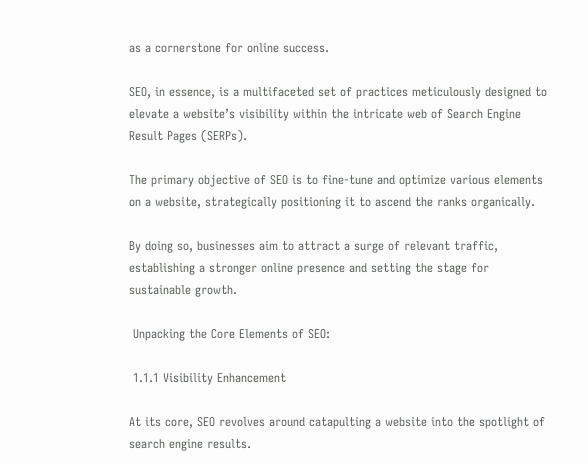as a cornerstone for online success.

SEO, in essence, is a multifaceted set of practices meticulously designed to elevate a website’s visibility within the intricate web of Search Engine Result Pages (SERPs).

The primary objective of SEO is to fine-tune and optimize various elements on a website, strategically positioning it to ascend the ranks organically.

By doing so, businesses aim to attract a surge of relevant traffic, establishing a stronger online presence and setting the stage for sustainable growth.

 Unpacking the Core Elements of SEO:

 1.1.1 Visibility Enhancement

At its core, SEO revolves around catapulting a website into the spotlight of search engine results.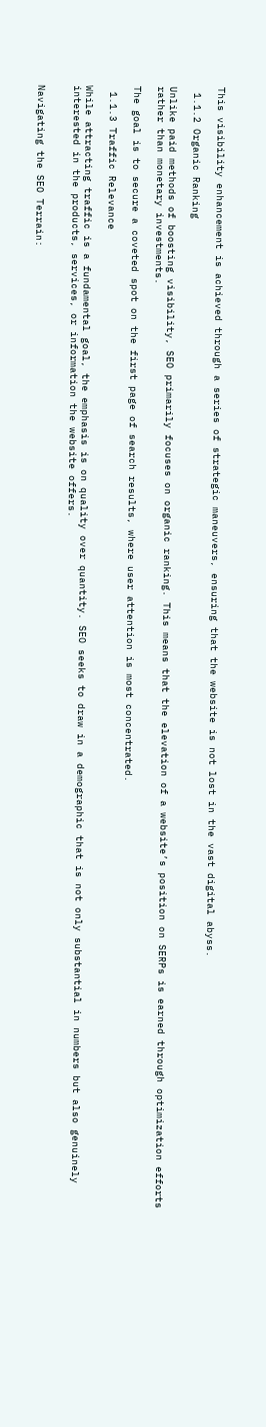This visibility enhancement is achieved through a series of strategic maneuvers, ensuring that the website is not lost in the vast digital abyss.

 1.1.2 Organic Ranking

Unlike paid methods of boosting visibility, SEO primarily focuses on organic ranking. This means that the elevation of a website’s position on SERPs is earned through optimization efforts rather than monetary investments.

The goal is to secure a coveted spot on the first page of search results, where user attention is most concentrated.

 1.1.3 Traffic Relevance

While attracting traffic is a fundamental goal, the emphasis is on quality over quantity. SEO seeks to draw in a demographic that is not only substantial in numbers but also genuinely interested in the products, services, or information the website offers.


Navigating the SEO Terrain: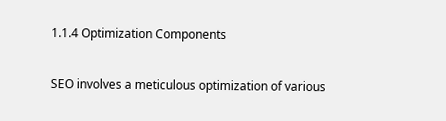1.1.4 Optimization Components

SEO involves a meticulous optimization of various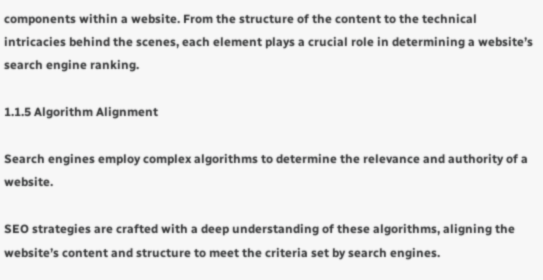components within a website. From the structure of the content to the technical intricacies behind the scenes, each element plays a crucial role in determining a website’s search engine ranking.

1.1.5 Algorithm Alignment

Search engines employ complex algorithms to determine the relevance and authority of a website.

SEO strategies are crafted with a deep understanding of these algorithms, aligning the website’s content and structure to meet the criteria set by search engines.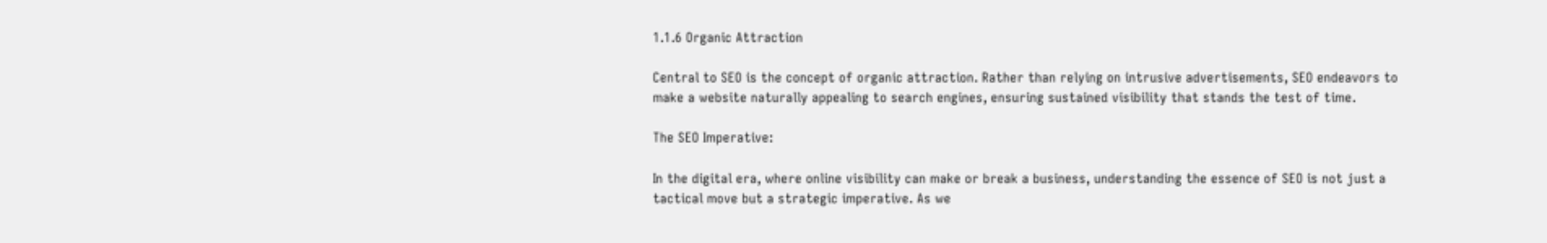1.1.6 Organic Attraction

Central to SEO is the concept of organic attraction. Rather than relying on intrusive advertisements, SEO endeavors to make a website naturally appealing to search engines, ensuring sustained visibility that stands the test of time.

The SEO Imperative:

In the digital era, where online visibility can make or break a business, understanding the essence of SEO is not just a tactical move but a strategic imperative. As we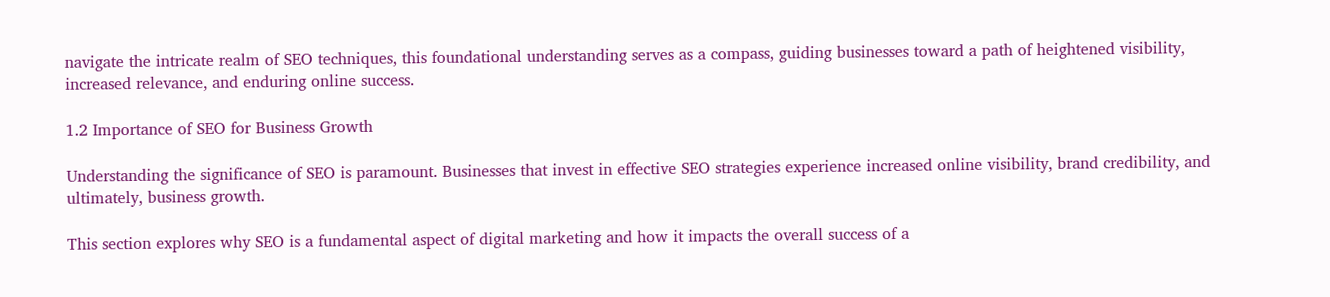navigate the intricate realm of SEO techniques, this foundational understanding serves as a compass, guiding businesses toward a path of heightened visibility, increased relevance, and enduring online success.

1.2 Importance of SEO for Business Growth

Understanding the significance of SEO is paramount. Businesses that invest in effective SEO strategies experience increased online visibility, brand credibility, and ultimately, business growth.

This section explores why SEO is a fundamental aspect of digital marketing and how it impacts the overall success of a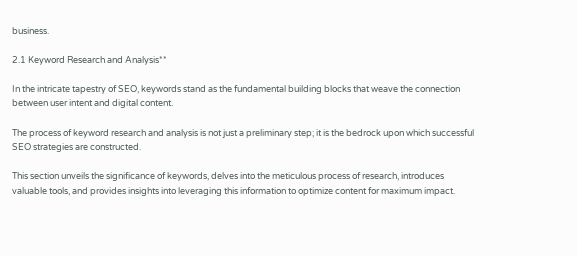business.

2.1 Keyword Research and Analysis**

In the intricate tapestry of SEO, keywords stand as the fundamental building blocks that weave the connection between user intent and digital content.

The process of keyword research and analysis is not just a preliminary step; it is the bedrock upon which successful SEO strategies are constructed.

This section unveils the significance of keywords, delves into the meticulous process of research, introduces valuable tools, and provides insights into leveraging this information to optimize content for maximum impact.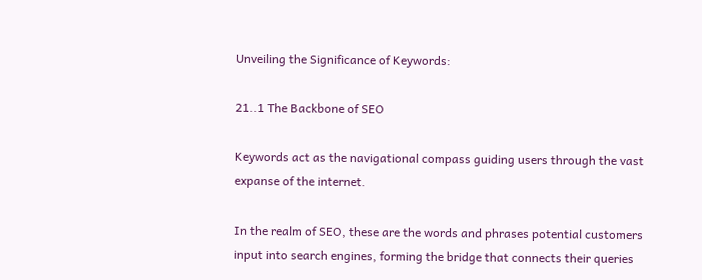Unveiling the Significance of Keywords:

21..1 The Backbone of SEO

Keywords act as the navigational compass guiding users through the vast expanse of the internet.

In the realm of SEO, these are the words and phrases potential customers input into search engines, forming the bridge that connects their queries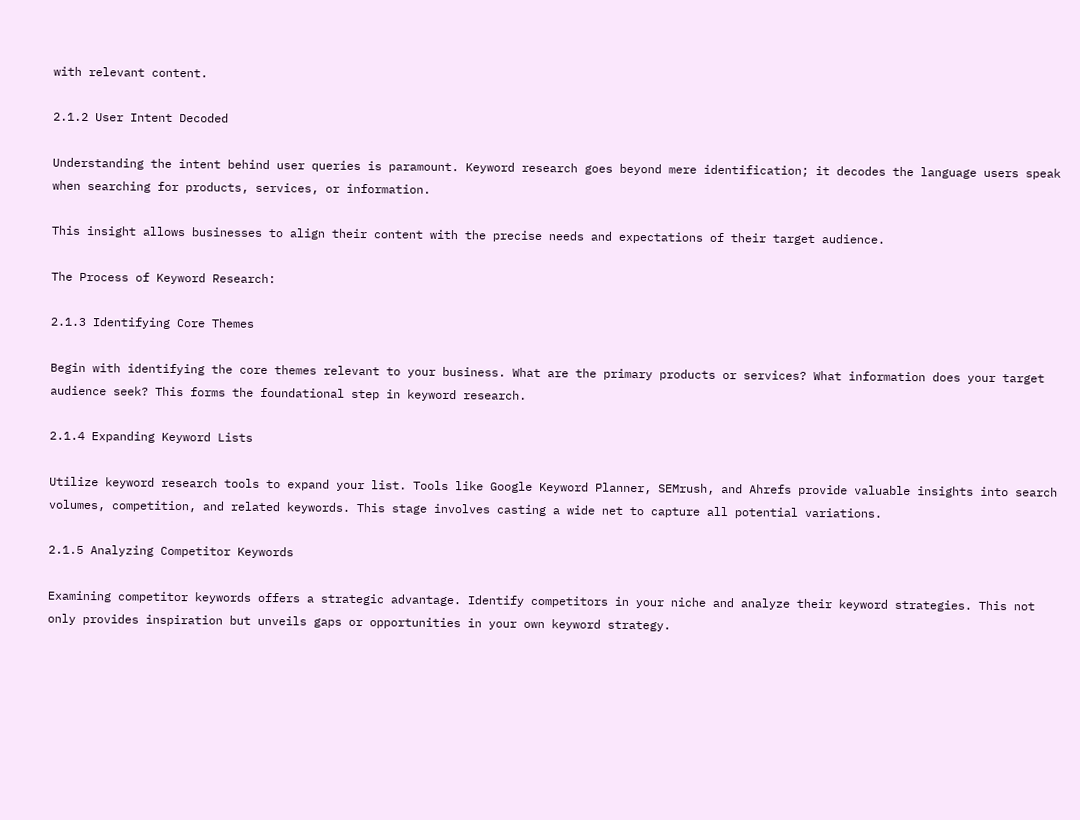with relevant content.

2.1.2 User Intent Decoded

Understanding the intent behind user queries is paramount. Keyword research goes beyond mere identification; it decodes the language users speak when searching for products, services, or information.

This insight allows businesses to align their content with the precise needs and expectations of their target audience.

The Process of Keyword Research:

2.1.3 Identifying Core Themes

Begin with identifying the core themes relevant to your business. What are the primary products or services? What information does your target audience seek? This forms the foundational step in keyword research.

2.1.4 Expanding Keyword Lists

Utilize keyword research tools to expand your list. Tools like Google Keyword Planner, SEMrush, and Ahrefs provide valuable insights into search volumes, competition, and related keywords. This stage involves casting a wide net to capture all potential variations.

2.1.5 Analyzing Competitor Keywords

Examining competitor keywords offers a strategic advantage. Identify competitors in your niche and analyze their keyword strategies. This not only provides inspiration but unveils gaps or opportunities in your own keyword strategy.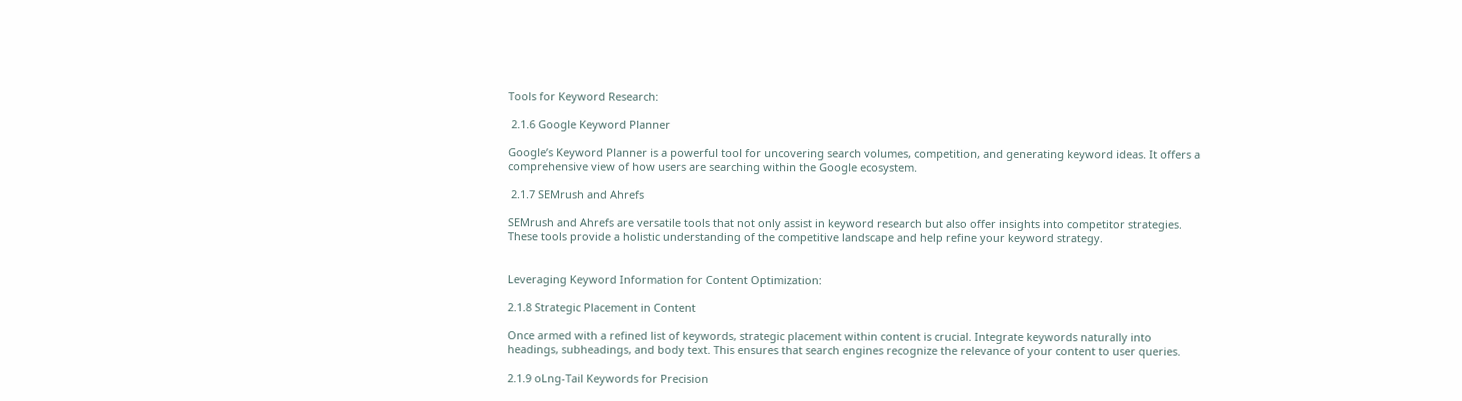Tools for Keyword Research:

 2.1.6 Google Keyword Planner

Google’s Keyword Planner is a powerful tool for uncovering search volumes, competition, and generating keyword ideas. It offers a comprehensive view of how users are searching within the Google ecosystem.

 2.1.7 SEMrush and Ahrefs

SEMrush and Ahrefs are versatile tools that not only assist in keyword research but also offer insights into competitor strategies. These tools provide a holistic understanding of the competitive landscape and help refine your keyword strategy.


Leveraging Keyword Information for Content Optimization:

2.1.8 Strategic Placement in Content

Once armed with a refined list of keywords, strategic placement within content is crucial. Integrate keywords naturally into headings, subheadings, and body text. This ensures that search engines recognize the relevance of your content to user queries.

2.1.9 oLng-Tail Keywords for Precision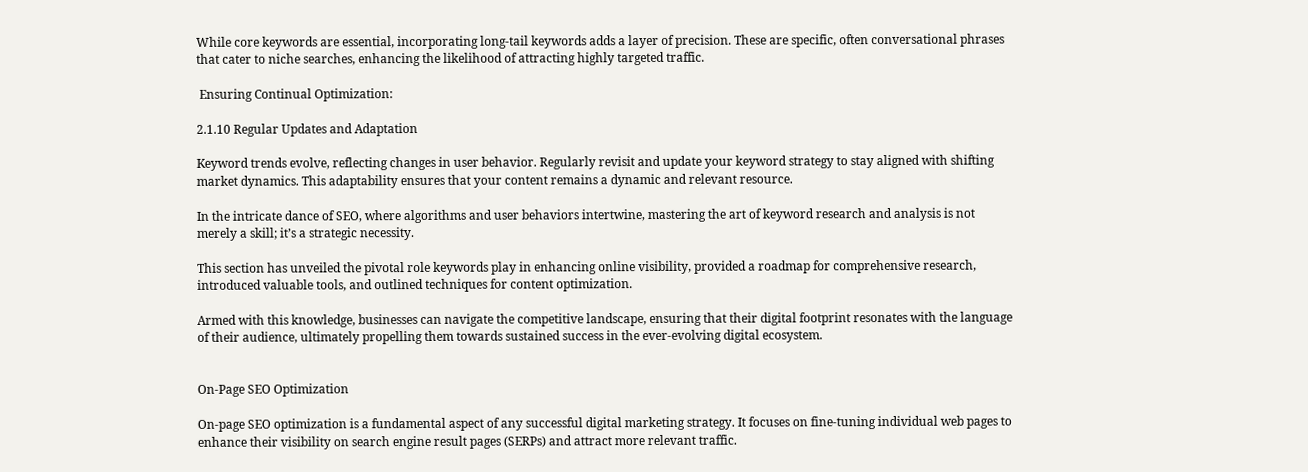While core keywords are essential, incorporating long-tail keywords adds a layer of precision. These are specific, often conversational phrases that cater to niche searches, enhancing the likelihood of attracting highly targeted traffic.

 Ensuring Continual Optimization:

2.1.10 Regular Updates and Adaptation

Keyword trends evolve, reflecting changes in user behavior. Regularly revisit and update your keyword strategy to stay aligned with shifting market dynamics. This adaptability ensures that your content remains a dynamic and relevant resource.

In the intricate dance of SEO, where algorithms and user behaviors intertwine, mastering the art of keyword research and analysis is not merely a skill; it’s a strategic necessity.

This section has unveiled the pivotal role keywords play in enhancing online visibility, provided a roadmap for comprehensive research, introduced valuable tools, and outlined techniques for content optimization.

Armed with this knowledge, businesses can navigate the competitive landscape, ensuring that their digital footprint resonates with the language of their audience, ultimately propelling them towards sustained success in the ever-evolving digital ecosystem.


On-Page SEO Optimization

On-page SEO optimization is a fundamental aspect of any successful digital marketing strategy. It focuses on fine-tuning individual web pages to enhance their visibility on search engine result pages (SERPs) and attract more relevant traffic.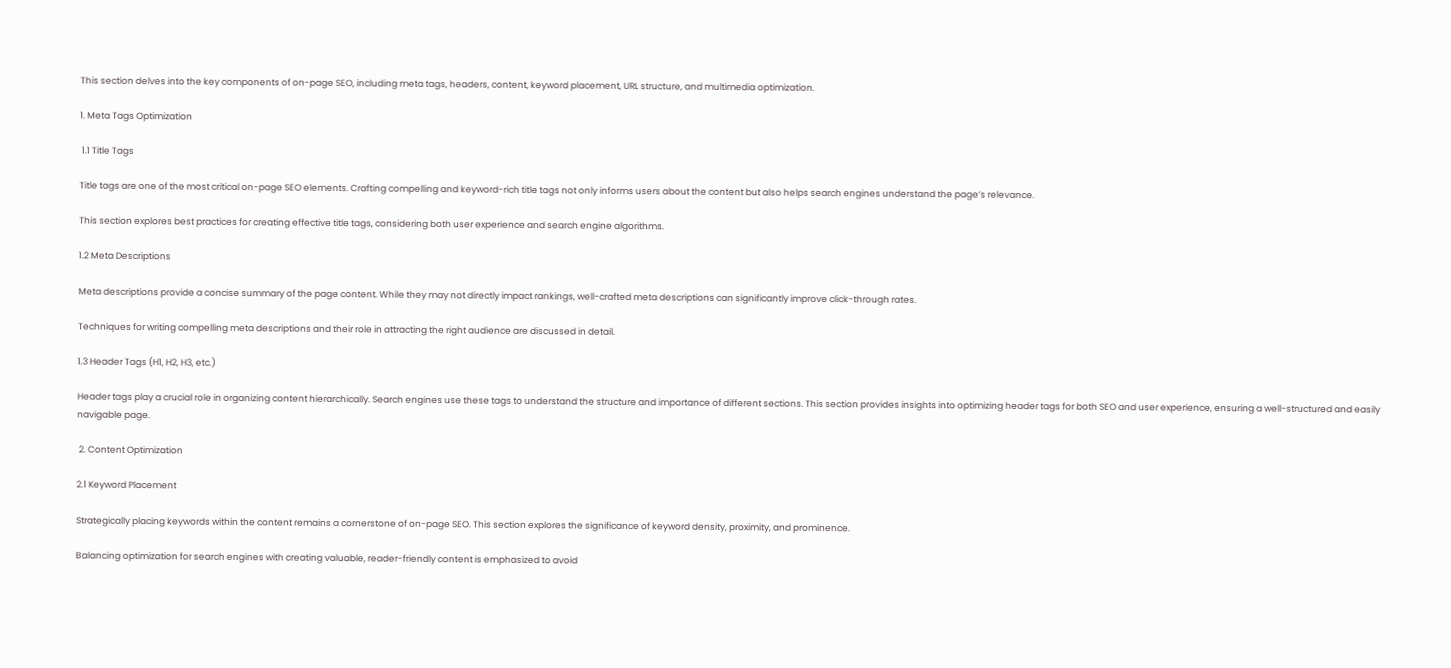This section delves into the key components of on-page SEO, including meta tags, headers, content, keyword placement, URL structure, and multimedia optimization.

1. Meta Tags Optimization

 1.1 Title Tags

Title tags are one of the most critical on-page SEO elements. Crafting compelling and keyword-rich title tags not only informs users about the content but also helps search engines understand the page’s relevance.

This section explores best practices for creating effective title tags, considering both user experience and search engine algorithms.

1.2 Meta Descriptions

Meta descriptions provide a concise summary of the page content. While they may not directly impact rankings, well-crafted meta descriptions can significantly improve click-through rates.

Techniques for writing compelling meta descriptions and their role in attracting the right audience are discussed in detail.

1.3 Header Tags (H1, H2, H3, etc.)

Header tags play a crucial role in organizing content hierarchically. Search engines use these tags to understand the structure and importance of different sections. This section provides insights into optimizing header tags for both SEO and user experience, ensuring a well-structured and easily navigable page.

 2. Content Optimization

2.1 Keyword Placement

Strategically placing keywords within the content remains a cornerstone of on-page SEO. This section explores the significance of keyword density, proximity, and prominence.

Balancing optimization for search engines with creating valuable, reader-friendly content is emphasized to avoid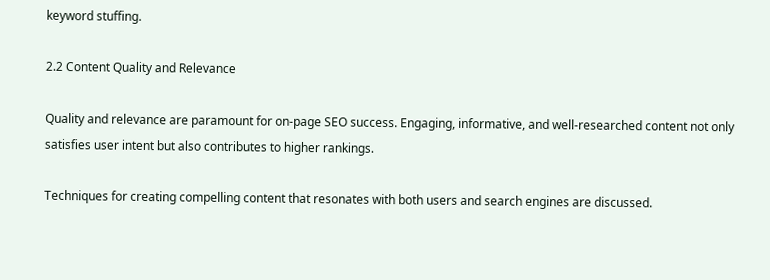keyword stuffing.

2.2 Content Quality and Relevance

Quality and relevance are paramount for on-page SEO success. Engaging, informative, and well-researched content not only satisfies user intent but also contributes to higher rankings.

Techniques for creating compelling content that resonates with both users and search engines are discussed.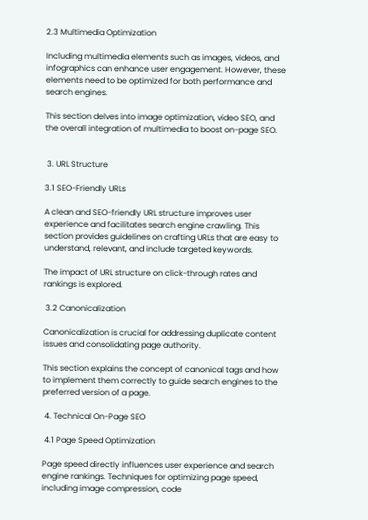2.3 Multimedia Optimization

Including multimedia elements such as images, videos, and infographics can enhance user engagement. However, these elements need to be optimized for both performance and search engines.

This section delves into image optimization, video SEO, and the overall integration of multimedia to boost on-page SEO.


 3. URL Structure

3.1 SEO-Friendly URLs

A clean and SEO-friendly URL structure improves user experience and facilitates search engine crawling. This section provides guidelines on crafting URLs that are easy to understand, relevant, and include targeted keywords.

The impact of URL structure on click-through rates and rankings is explored.

 3.2 Canonicalization

Canonicalization is crucial for addressing duplicate content issues and consolidating page authority.

This section explains the concept of canonical tags and how to implement them correctly to guide search engines to the preferred version of a page.

 4. Technical On-Page SEO

 4.1 Page Speed Optimization

Page speed directly influences user experience and search engine rankings. Techniques for optimizing page speed, including image compression, code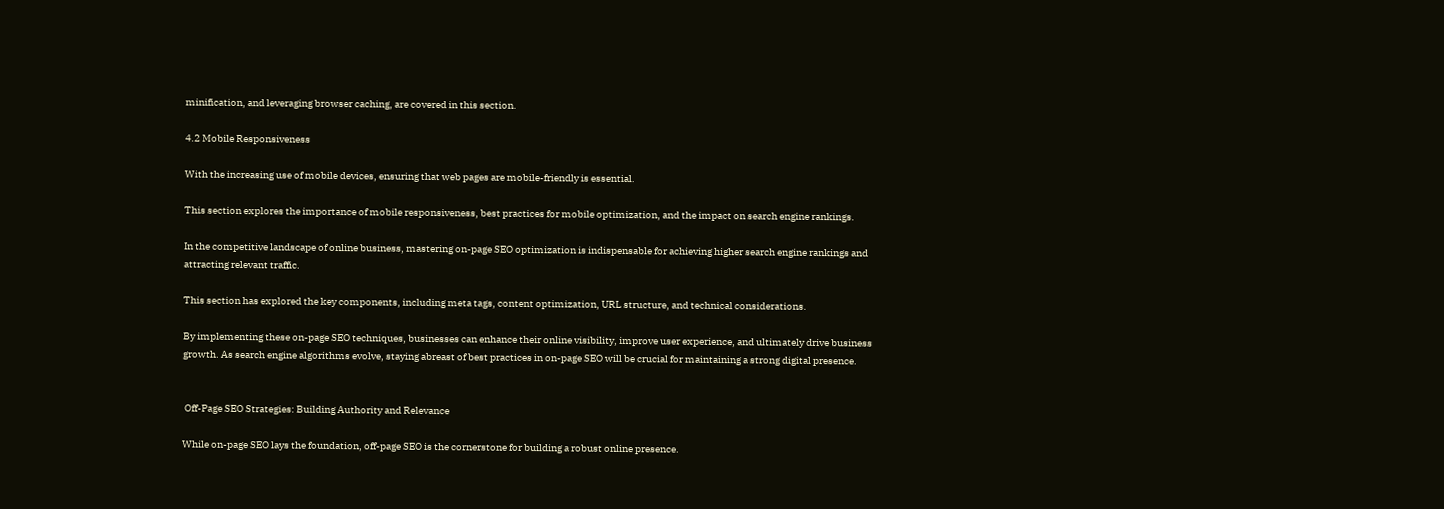minification, and leveraging browser caching, are covered in this section.

4.2 Mobile Responsiveness

With the increasing use of mobile devices, ensuring that web pages are mobile-friendly is essential.

This section explores the importance of mobile responsiveness, best practices for mobile optimization, and the impact on search engine rankings.

In the competitive landscape of online business, mastering on-page SEO optimization is indispensable for achieving higher search engine rankings and attracting relevant traffic.

This section has explored the key components, including meta tags, content optimization, URL structure, and technical considerations.

By implementing these on-page SEO techniques, businesses can enhance their online visibility, improve user experience, and ultimately drive business growth. As search engine algorithms evolve, staying abreast of best practices in on-page SEO will be crucial for maintaining a strong digital presence.


 Off-Page SEO Strategies: Building Authority and Relevance

While on-page SEO lays the foundation, off-page SEO is the cornerstone for building a robust online presence.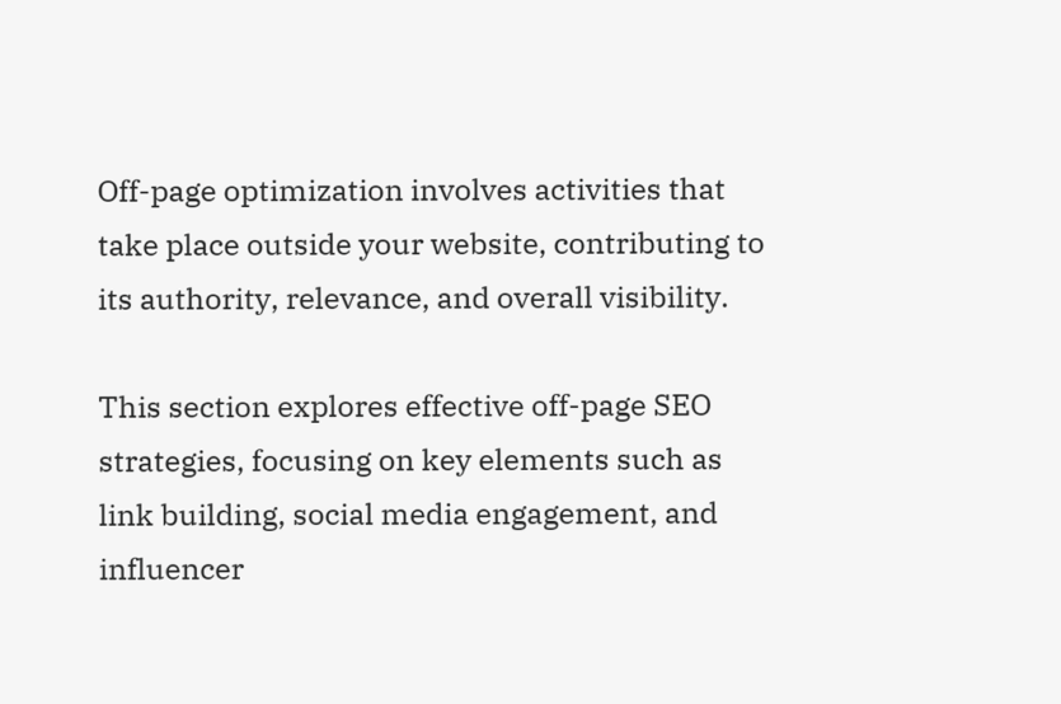Off-page optimization involves activities that take place outside your website, contributing to its authority, relevance, and overall visibility.

This section explores effective off-page SEO strategies, focusing on key elements such as link building, social media engagement, and influencer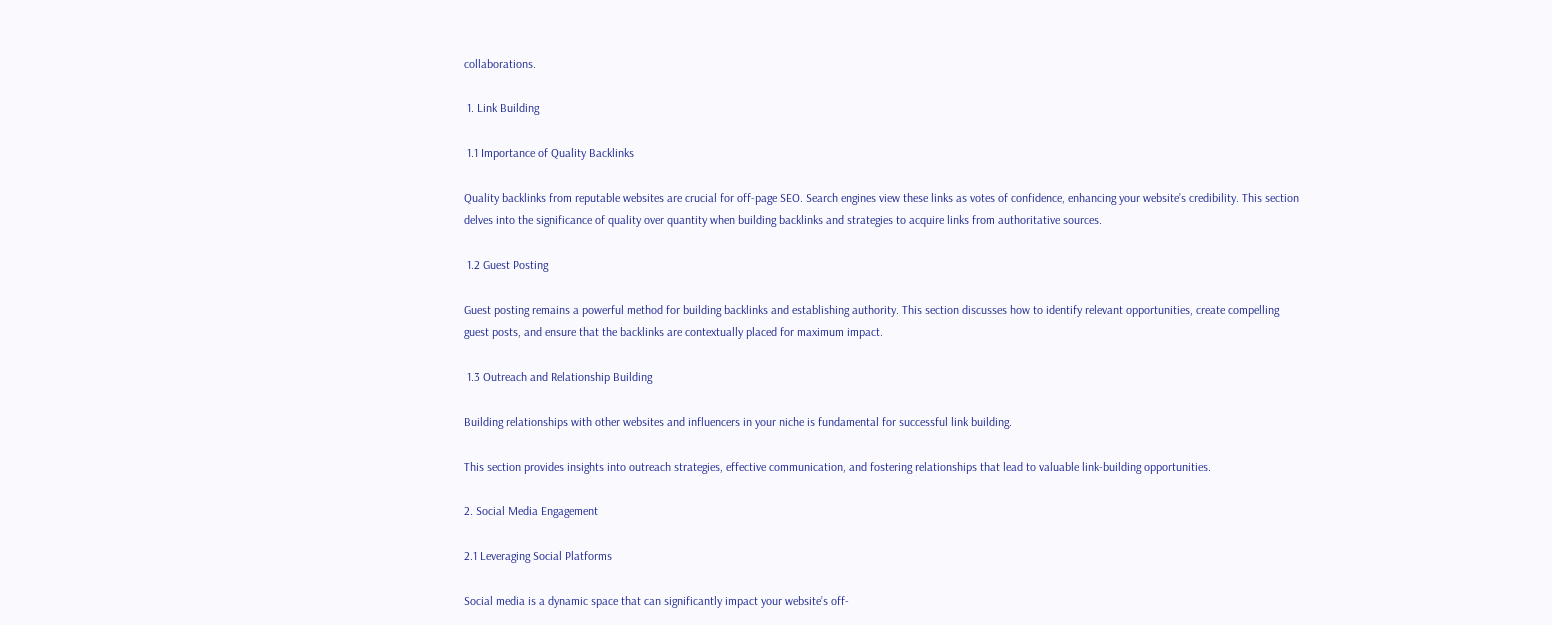collaborations.

 1. Link Building

 1.1 Importance of Quality Backlinks

Quality backlinks from reputable websites are crucial for off-page SEO. Search engines view these links as votes of confidence, enhancing your website’s credibility. This section delves into the significance of quality over quantity when building backlinks and strategies to acquire links from authoritative sources.

 1.2 Guest Posting

Guest posting remains a powerful method for building backlinks and establishing authority. This section discusses how to identify relevant opportunities, create compelling guest posts, and ensure that the backlinks are contextually placed for maximum impact.

 1.3 Outreach and Relationship Building

Building relationships with other websites and influencers in your niche is fundamental for successful link building.

This section provides insights into outreach strategies, effective communication, and fostering relationships that lead to valuable link-building opportunities.

2. Social Media Engagement

2.1 Leveraging Social Platforms

Social media is a dynamic space that can significantly impact your website’s off-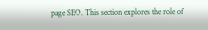page SEO. This section explores the role of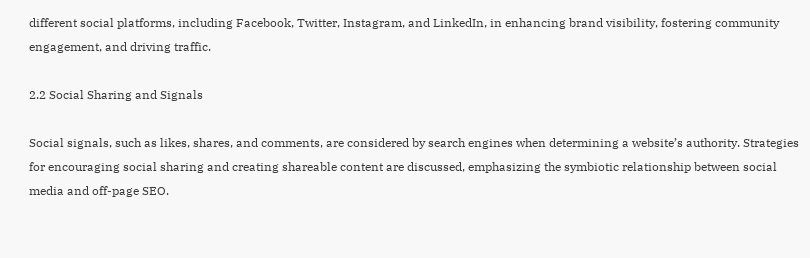different social platforms, including Facebook, Twitter, Instagram, and LinkedIn, in enhancing brand visibility, fostering community engagement, and driving traffic.

2.2 Social Sharing and Signals

Social signals, such as likes, shares, and comments, are considered by search engines when determining a website’s authority. Strategies for encouraging social sharing and creating shareable content are discussed, emphasizing the symbiotic relationship between social media and off-page SEO.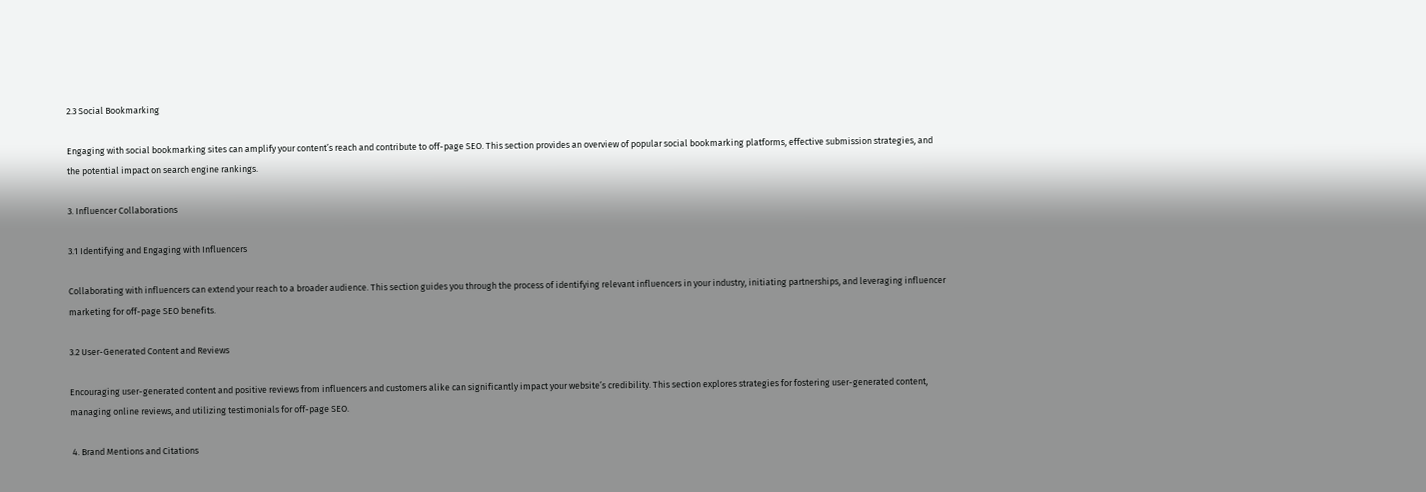2.3 Social Bookmarking

Engaging with social bookmarking sites can amplify your content’s reach and contribute to off-page SEO. This section provides an overview of popular social bookmarking platforms, effective submission strategies, and the potential impact on search engine rankings.

3. Influencer Collaborations

3.1 Identifying and Engaging with Influencers

Collaborating with influencers can extend your reach to a broader audience. This section guides you through the process of identifying relevant influencers in your industry, initiating partnerships, and leveraging influencer marketing for off-page SEO benefits.

3.2 User-Generated Content and Reviews

Encouraging user-generated content and positive reviews from influencers and customers alike can significantly impact your website’s credibility. This section explores strategies for fostering user-generated content, managing online reviews, and utilizing testimonials for off-page SEO.

 4. Brand Mentions and Citations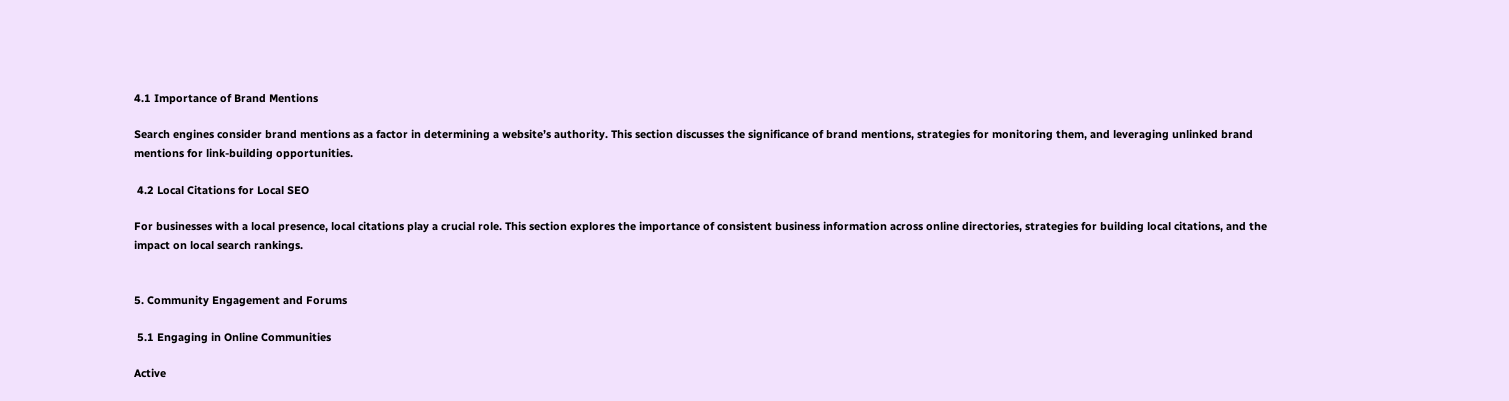4.1 Importance of Brand Mentions

Search engines consider brand mentions as a factor in determining a website’s authority. This section discusses the significance of brand mentions, strategies for monitoring them, and leveraging unlinked brand mentions for link-building opportunities.

 4.2 Local Citations for Local SEO

For businesses with a local presence, local citations play a crucial role. This section explores the importance of consistent business information across online directories, strategies for building local citations, and the impact on local search rankings.


5. Community Engagement and Forums

 5.1 Engaging in Online Communities

Active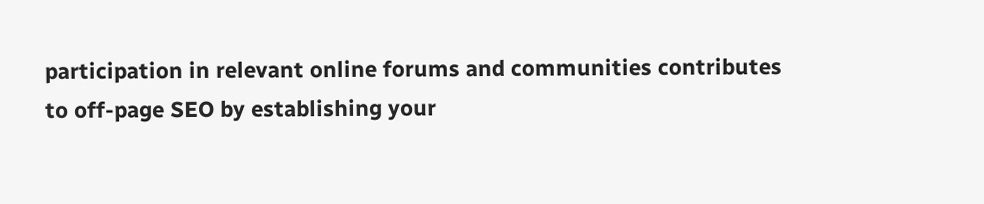participation in relevant online forums and communities contributes to off-page SEO by establishing your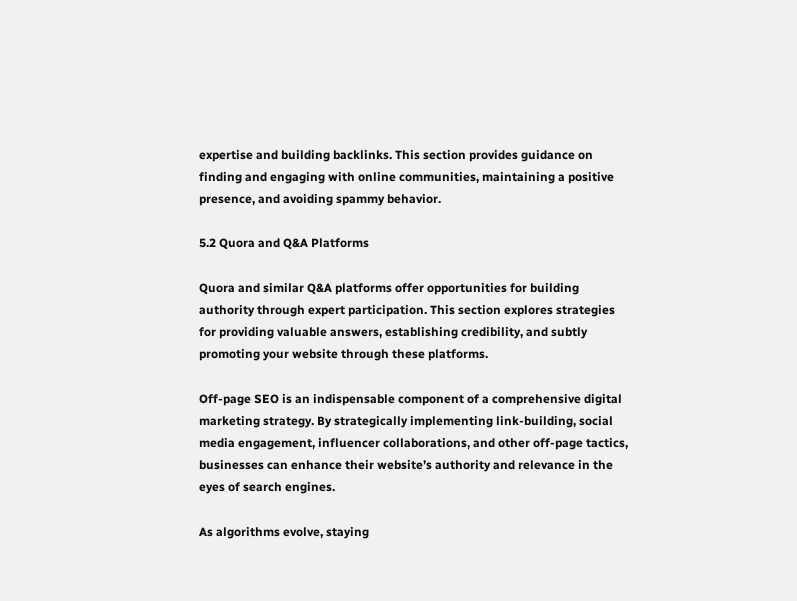expertise and building backlinks. This section provides guidance on finding and engaging with online communities, maintaining a positive presence, and avoiding spammy behavior.

5.2 Quora and Q&A Platforms

Quora and similar Q&A platforms offer opportunities for building authority through expert participation. This section explores strategies for providing valuable answers, establishing credibility, and subtly promoting your website through these platforms.

Off-page SEO is an indispensable component of a comprehensive digital marketing strategy. By strategically implementing link-building, social media engagement, influencer collaborations, and other off-page tactics, businesses can enhance their website’s authority and relevance in the eyes of search engines.

As algorithms evolve, staying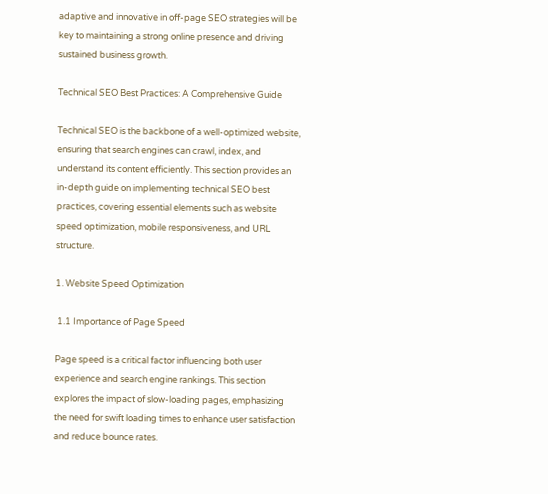adaptive and innovative in off-page SEO strategies will be key to maintaining a strong online presence and driving sustained business growth.

Technical SEO Best Practices: A Comprehensive Guide

Technical SEO is the backbone of a well-optimized website, ensuring that search engines can crawl, index, and understand its content efficiently. This section provides an in-depth guide on implementing technical SEO best practices, covering essential elements such as website speed optimization, mobile responsiveness, and URL structure.

1. Website Speed Optimization

 1.1 Importance of Page Speed

Page speed is a critical factor influencing both user experience and search engine rankings. This section explores the impact of slow-loading pages, emphasizing the need for swift loading times to enhance user satisfaction and reduce bounce rates.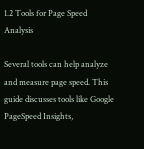1.2 Tools for Page Speed Analysis

Several tools can help analyze and measure page speed. This guide discusses tools like Google PageSpeed Insights,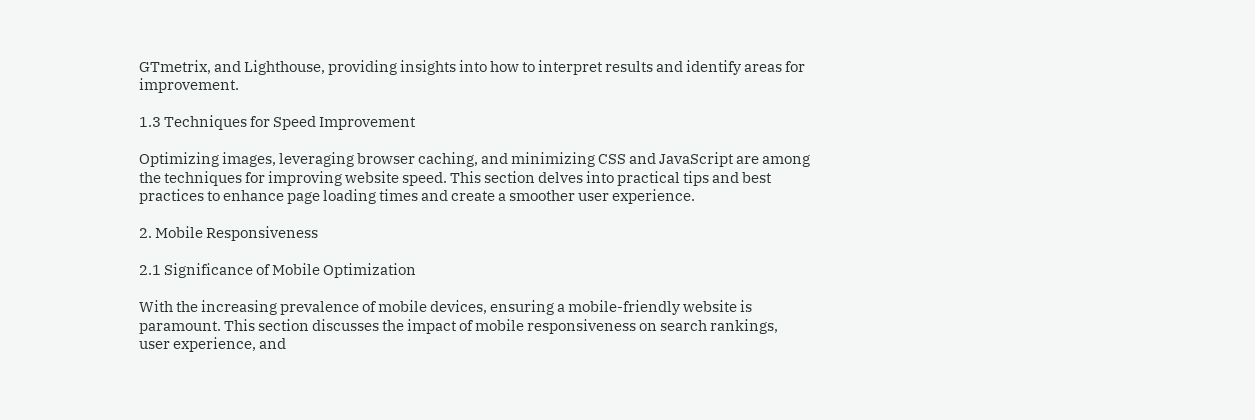GTmetrix, and Lighthouse, providing insights into how to interpret results and identify areas for improvement.

1.3 Techniques for Speed Improvement

Optimizing images, leveraging browser caching, and minimizing CSS and JavaScript are among the techniques for improving website speed. This section delves into practical tips and best practices to enhance page loading times and create a smoother user experience.

2. Mobile Responsiveness

2.1 Significance of Mobile Optimization

With the increasing prevalence of mobile devices, ensuring a mobile-friendly website is paramount. This section discusses the impact of mobile responsiveness on search rankings, user experience, and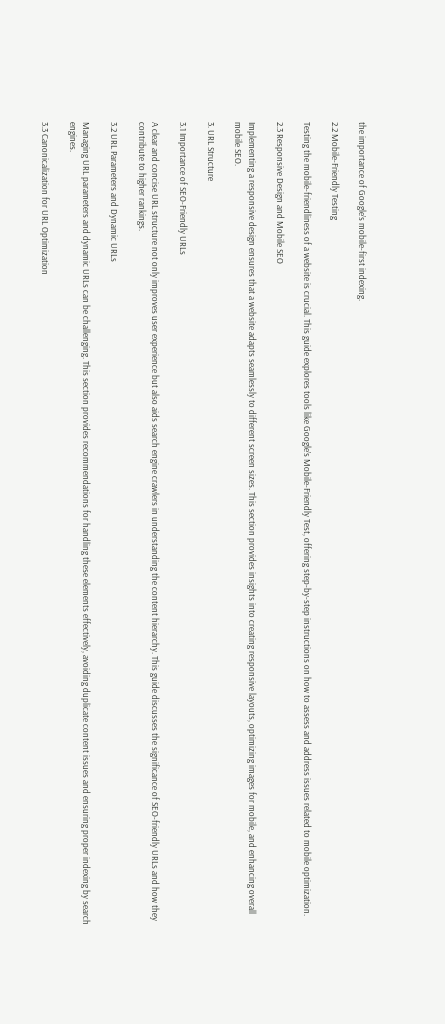the importance of Google’s mobile-first indexing.

2.2 Mobile-Friendly Testing

Testing the mobile-friendliness of a website is crucial. This guide explores tools like Google’s Mobile-Friendly Test, offering step-by-step instructions on how to assess and address issues related to mobile optimization.

2.3 Responsive Design and Mobile SEO

Implementing a responsive design ensures that a website adapts seamlessly to different screen sizes. This section provides insights into creating responsive layouts, optimizing images for mobile, and enhancing overall mobile SEO.

3. URL Structure

3.1 Importance of SEO-Friendly URLs

A clear and concise URL structure not only improves user experience but also aids search engine crawlers in understanding the content hierarchy. This guide discusses the significance of SEO-friendly URLs and how they contribute to higher rankings.

3.2 URL Parameters and Dynamic URLs

Managing URL parameters and dynamic URLs can be challenging. This section provides recommendations for handling these elements effectively, avoiding duplicate content issues and ensuring proper indexing by search engines.

3.3 Canonicalization for URL Optimization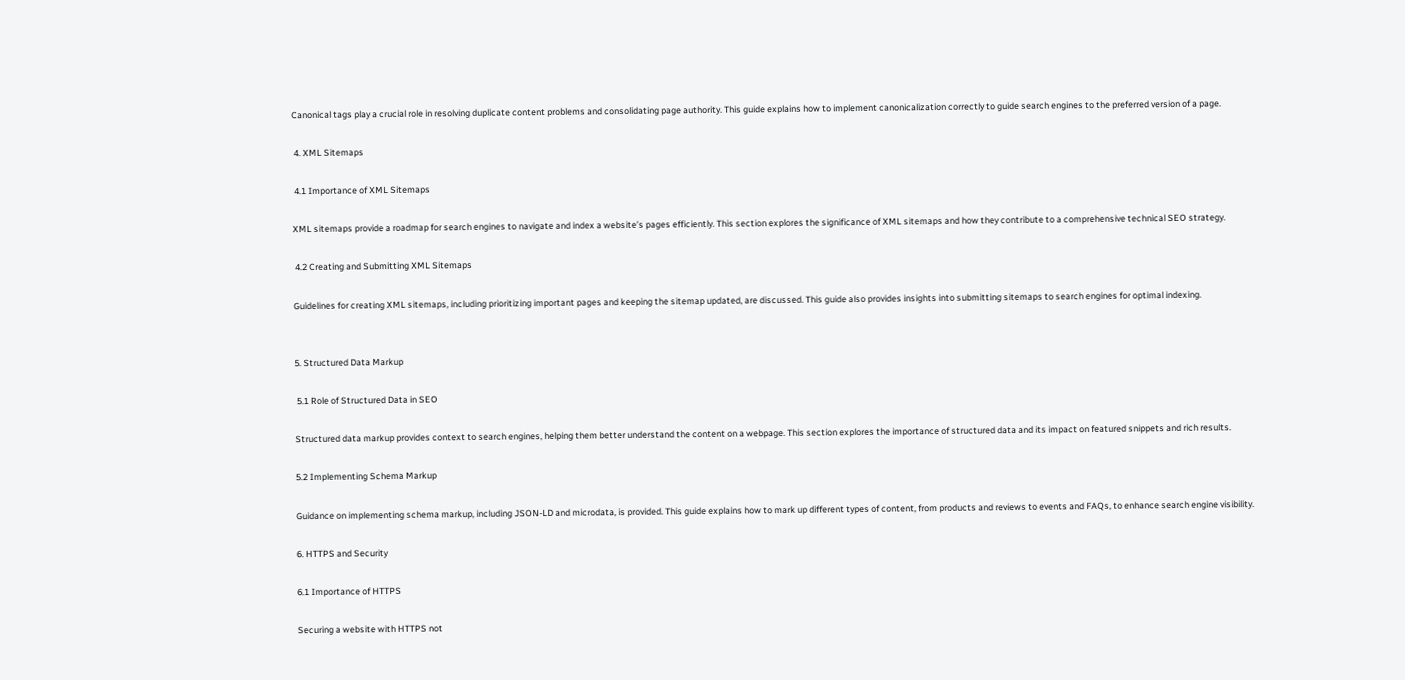Canonical tags play a crucial role in resolving duplicate content problems and consolidating page authority. This guide explains how to implement canonicalization correctly to guide search engines to the preferred version of a page.

 4. XML Sitemaps

 4.1 Importance of XML Sitemaps

XML sitemaps provide a roadmap for search engines to navigate and index a website’s pages efficiently. This section explores the significance of XML sitemaps and how they contribute to a comprehensive technical SEO strategy.

 4.2 Creating and Submitting XML Sitemaps

Guidelines for creating XML sitemaps, including prioritizing important pages and keeping the sitemap updated, are discussed. This guide also provides insights into submitting sitemaps to search engines for optimal indexing.


5. Structured Data Markup

 5.1 Role of Structured Data in SEO

Structured data markup provides context to search engines, helping them better understand the content on a webpage. This section explores the importance of structured data and its impact on featured snippets and rich results.

5.2 Implementing Schema Markup

Guidance on implementing schema markup, including JSON-LD and microdata, is provided. This guide explains how to mark up different types of content, from products and reviews to events and FAQs, to enhance search engine visibility.

6. HTTPS and Security

6.1 Importance of HTTPS

Securing a website with HTTPS not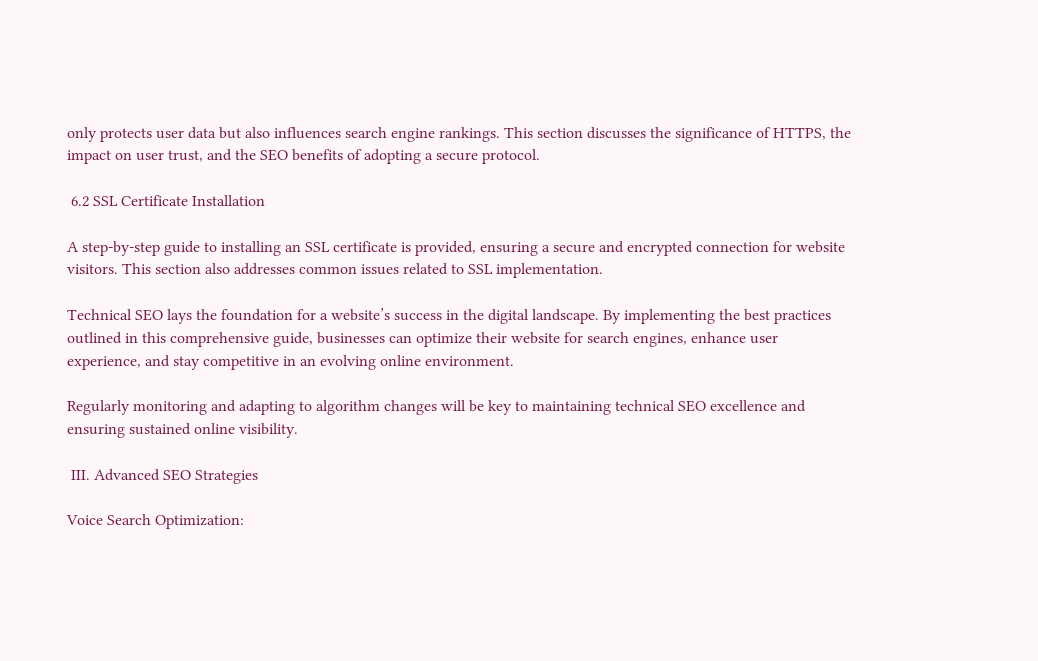only protects user data but also influences search engine rankings. This section discusses the significance of HTTPS, the impact on user trust, and the SEO benefits of adopting a secure protocol.

 6.2 SSL Certificate Installation

A step-by-step guide to installing an SSL certificate is provided, ensuring a secure and encrypted connection for website visitors. This section also addresses common issues related to SSL implementation.

Technical SEO lays the foundation for a website’s success in the digital landscape. By implementing the best practices outlined in this comprehensive guide, businesses can optimize their website for search engines, enhance user experience, and stay competitive in an evolving online environment.

Regularly monitoring and adapting to algorithm changes will be key to maintaining technical SEO excellence and ensuring sustained online visibility.

 III. Advanced SEO Strategies

Voice Search Optimization: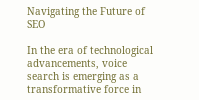Navigating the Future of SEO

In the era of technological advancements, voice search is emerging as a transformative force in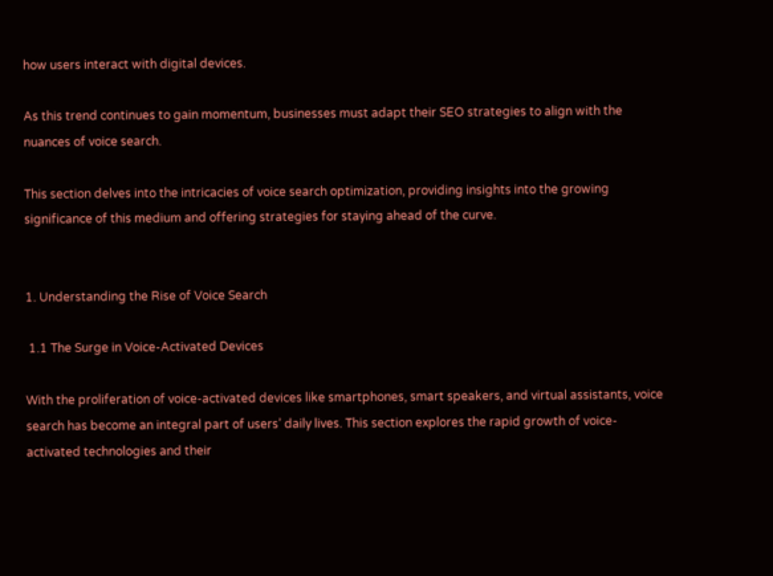how users interact with digital devices.

As this trend continues to gain momentum, businesses must adapt their SEO strategies to align with the nuances of voice search.

This section delves into the intricacies of voice search optimization, providing insights into the growing significance of this medium and offering strategies for staying ahead of the curve.


1. Understanding the Rise of Voice Search

 1.1 The Surge in Voice-Activated Devices

With the proliferation of voice-activated devices like smartphones, smart speakers, and virtual assistants, voice search has become an integral part of users’ daily lives. This section explores the rapid growth of voice-activated technologies and their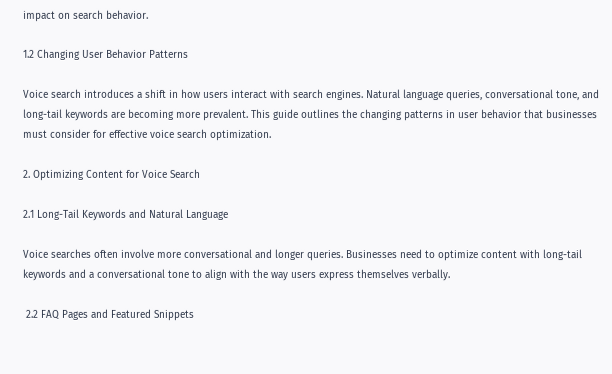impact on search behavior.

1.2 Changing User Behavior Patterns

Voice search introduces a shift in how users interact with search engines. Natural language queries, conversational tone, and long-tail keywords are becoming more prevalent. This guide outlines the changing patterns in user behavior that businesses must consider for effective voice search optimization.

2. Optimizing Content for Voice Search

2.1 Long-Tail Keywords and Natural Language

Voice searches often involve more conversational and longer queries. Businesses need to optimize content with long-tail keywords and a conversational tone to align with the way users express themselves verbally.

 2.2 FAQ Pages and Featured Snippets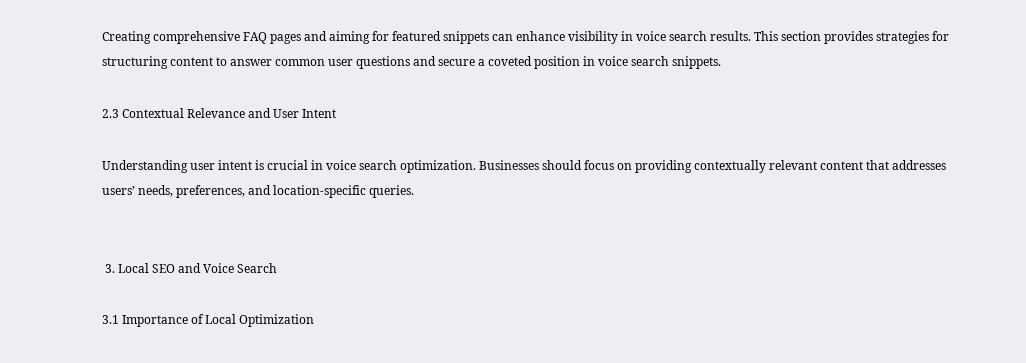Creating comprehensive FAQ pages and aiming for featured snippets can enhance visibility in voice search results. This section provides strategies for structuring content to answer common user questions and secure a coveted position in voice search snippets.

2.3 Contextual Relevance and User Intent

Understanding user intent is crucial in voice search optimization. Businesses should focus on providing contextually relevant content that addresses users’ needs, preferences, and location-specific queries.


 3. Local SEO and Voice Search

3.1 Importance of Local Optimization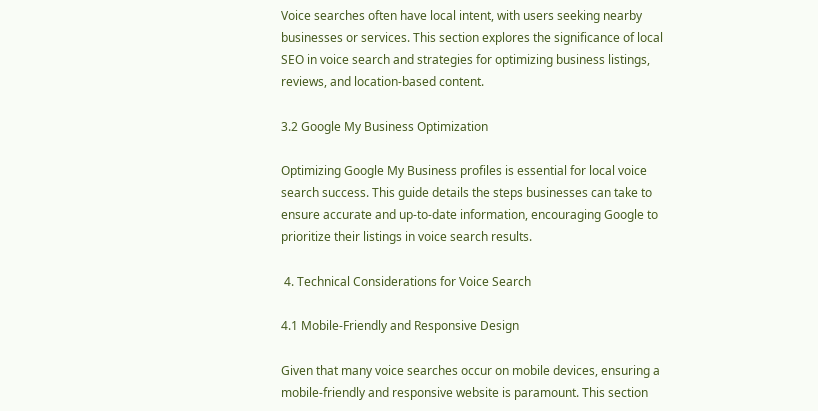Voice searches often have local intent, with users seeking nearby businesses or services. This section explores the significance of local SEO in voice search and strategies for optimizing business listings, reviews, and location-based content.

3.2 Google My Business Optimization

Optimizing Google My Business profiles is essential for local voice search success. This guide details the steps businesses can take to ensure accurate and up-to-date information, encouraging Google to prioritize their listings in voice search results.

 4. Technical Considerations for Voice Search

4.1 Mobile-Friendly and Responsive Design

Given that many voice searches occur on mobile devices, ensuring a mobile-friendly and responsive website is paramount. This section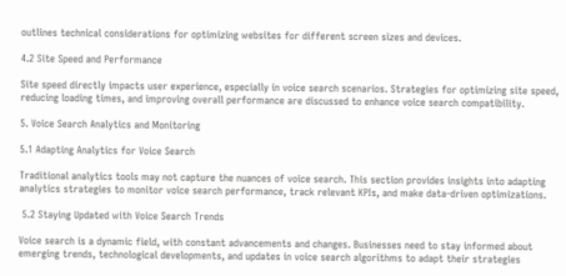outlines technical considerations for optimizing websites for different screen sizes and devices.

4.2 Site Speed and Performance

Site speed directly impacts user experience, especially in voice search scenarios. Strategies for optimizing site speed, reducing loading times, and improving overall performance are discussed to enhance voice search compatibility.

5. Voice Search Analytics and Monitoring

5.1 Adapting Analytics for Voice Search

Traditional analytics tools may not capture the nuances of voice search. This section provides insights into adapting analytics strategies to monitor voice search performance, track relevant KPIs, and make data-driven optimizations.

 5.2 Staying Updated with Voice Search Trends

Voice search is a dynamic field, with constant advancements and changes. Businesses need to stay informed about emerging trends, technological developments, and updates in voice search algorithms to adapt their strategies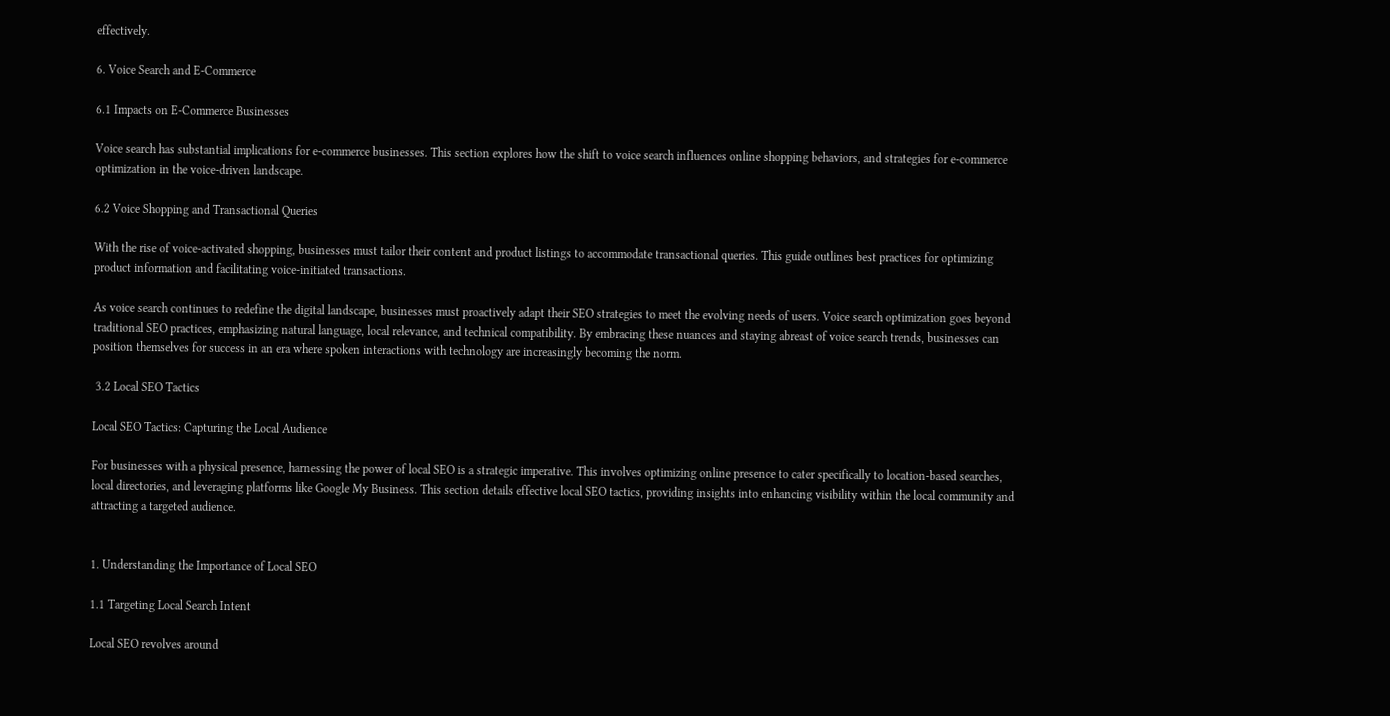effectively.

6. Voice Search and E-Commerce

6.1 Impacts on E-Commerce Businesses

Voice search has substantial implications for e-commerce businesses. This section explores how the shift to voice search influences online shopping behaviors, and strategies for e-commerce optimization in the voice-driven landscape.

6.2 Voice Shopping and Transactional Queries

With the rise of voice-activated shopping, businesses must tailor their content and product listings to accommodate transactional queries. This guide outlines best practices for optimizing product information and facilitating voice-initiated transactions.

As voice search continues to redefine the digital landscape, businesses must proactively adapt their SEO strategies to meet the evolving needs of users. Voice search optimization goes beyond traditional SEO practices, emphasizing natural language, local relevance, and technical compatibility. By embracing these nuances and staying abreast of voice search trends, businesses can position themselves for success in an era where spoken interactions with technology are increasingly becoming the norm.

 3.2 Local SEO Tactics

Local SEO Tactics: Capturing the Local Audience

For businesses with a physical presence, harnessing the power of local SEO is a strategic imperative. This involves optimizing online presence to cater specifically to location-based searches, local directories, and leveraging platforms like Google My Business. This section details effective local SEO tactics, providing insights into enhancing visibility within the local community and attracting a targeted audience.


1. Understanding the Importance of Local SEO

1.1 Targeting Local Search Intent

Local SEO revolves around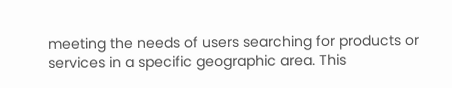meeting the needs of users searching for products or services in a specific geographic area. This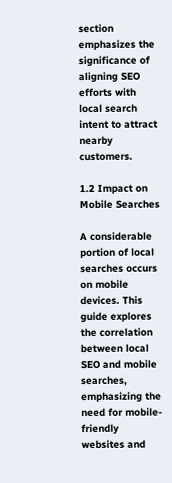section emphasizes the significance of aligning SEO efforts with local search intent to attract nearby customers.

1.2 Impact on Mobile Searches

A considerable portion of local searches occurs on mobile devices. This guide explores the correlation between local SEO and mobile searches, emphasizing the need for mobile-friendly websites and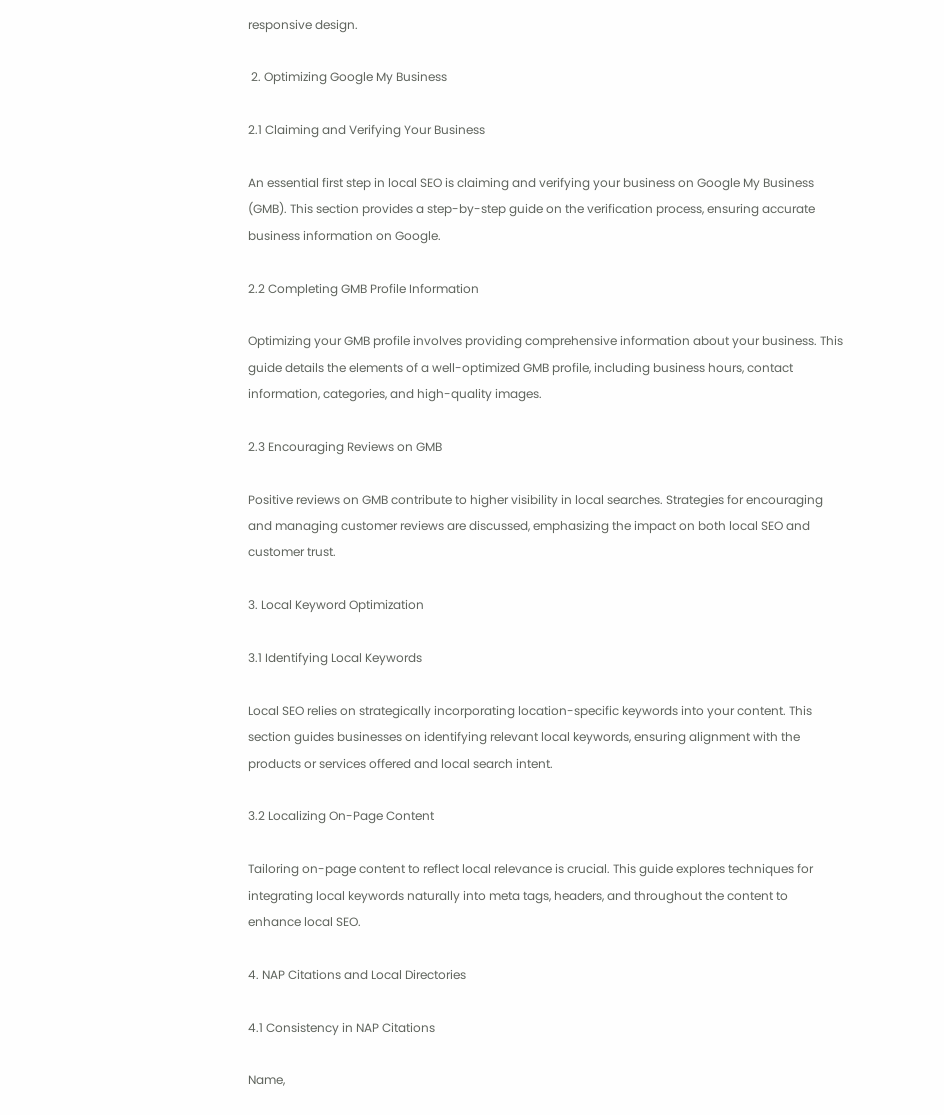responsive design.

 2. Optimizing Google My Business

2.1 Claiming and Verifying Your Business

An essential first step in local SEO is claiming and verifying your business on Google My Business (GMB). This section provides a step-by-step guide on the verification process, ensuring accurate business information on Google.

2.2 Completing GMB Profile Information

Optimizing your GMB profile involves providing comprehensive information about your business. This guide details the elements of a well-optimized GMB profile, including business hours, contact information, categories, and high-quality images.

2.3 Encouraging Reviews on GMB

Positive reviews on GMB contribute to higher visibility in local searches. Strategies for encouraging and managing customer reviews are discussed, emphasizing the impact on both local SEO and customer trust.

3. Local Keyword Optimization

3.1 Identifying Local Keywords

Local SEO relies on strategically incorporating location-specific keywords into your content. This section guides businesses on identifying relevant local keywords, ensuring alignment with the products or services offered and local search intent.

3.2 Localizing On-Page Content

Tailoring on-page content to reflect local relevance is crucial. This guide explores techniques for integrating local keywords naturally into meta tags, headers, and throughout the content to enhance local SEO.

4. NAP Citations and Local Directories

4.1 Consistency in NAP Citations

Name,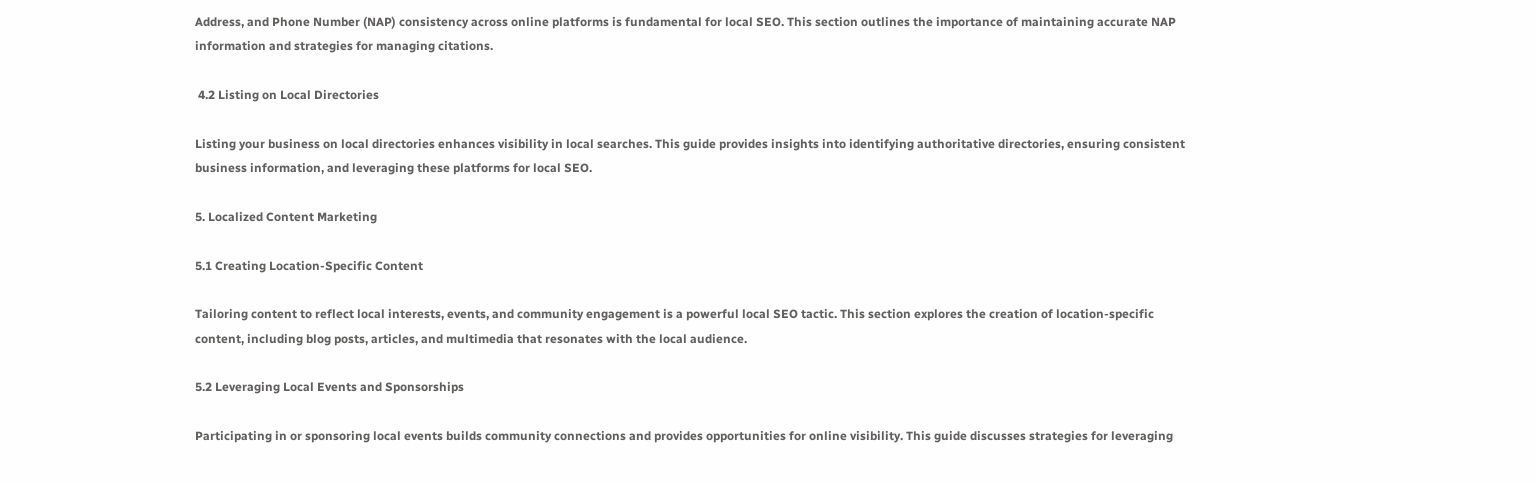Address, and Phone Number (NAP) consistency across online platforms is fundamental for local SEO. This section outlines the importance of maintaining accurate NAP information and strategies for managing citations.

 4.2 Listing on Local Directories

Listing your business on local directories enhances visibility in local searches. This guide provides insights into identifying authoritative directories, ensuring consistent business information, and leveraging these platforms for local SEO.

5. Localized Content Marketing

5.1 Creating Location-Specific Content

Tailoring content to reflect local interests, events, and community engagement is a powerful local SEO tactic. This section explores the creation of location-specific content, including blog posts, articles, and multimedia that resonates with the local audience.

5.2 Leveraging Local Events and Sponsorships

Participating in or sponsoring local events builds community connections and provides opportunities for online visibility. This guide discusses strategies for leveraging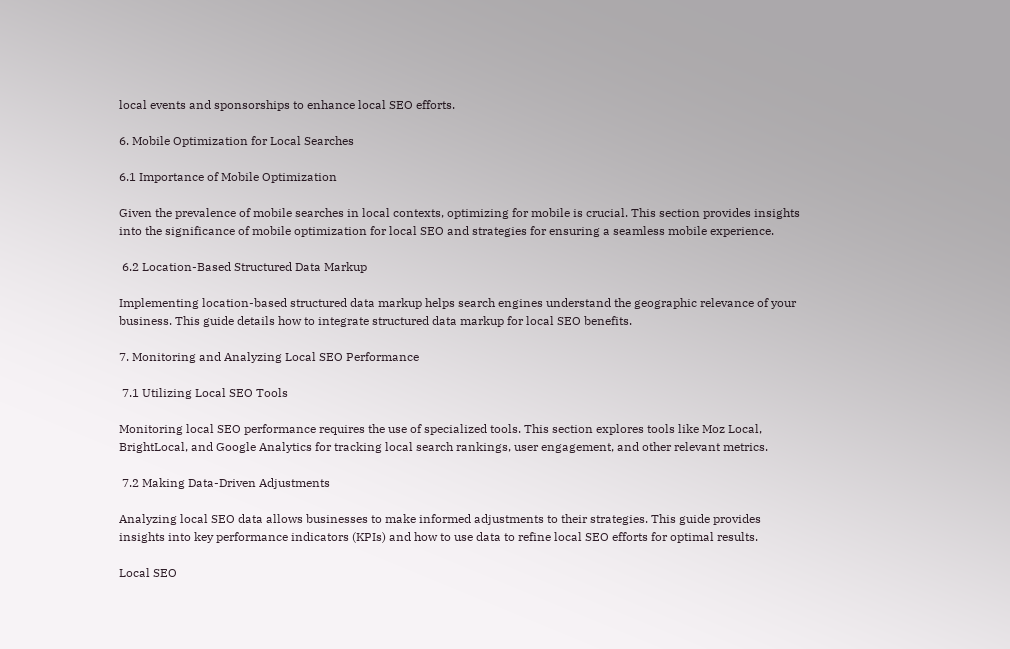local events and sponsorships to enhance local SEO efforts.

6. Mobile Optimization for Local Searches

6.1 Importance of Mobile Optimization

Given the prevalence of mobile searches in local contexts, optimizing for mobile is crucial. This section provides insights into the significance of mobile optimization for local SEO and strategies for ensuring a seamless mobile experience.

 6.2 Location-Based Structured Data Markup

Implementing location-based structured data markup helps search engines understand the geographic relevance of your business. This guide details how to integrate structured data markup for local SEO benefits.

7. Monitoring and Analyzing Local SEO Performance

 7.1 Utilizing Local SEO Tools

Monitoring local SEO performance requires the use of specialized tools. This section explores tools like Moz Local, BrightLocal, and Google Analytics for tracking local search rankings, user engagement, and other relevant metrics.

 7.2 Making Data-Driven Adjustments

Analyzing local SEO data allows businesses to make informed adjustments to their strategies. This guide provides insights into key performance indicators (KPIs) and how to use data to refine local SEO efforts for optimal results.

Local SEO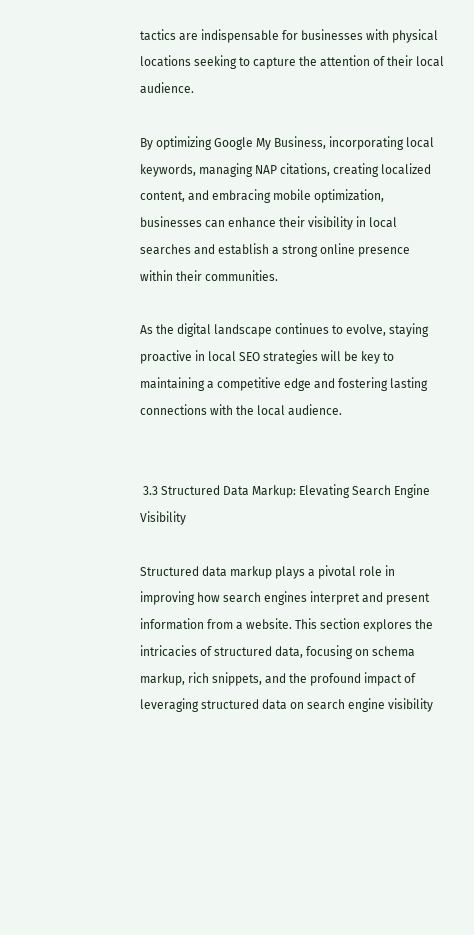tactics are indispensable for businesses with physical locations seeking to capture the attention of their local audience.

By optimizing Google My Business, incorporating local keywords, managing NAP citations, creating localized content, and embracing mobile optimization, businesses can enhance their visibility in local searches and establish a strong online presence within their communities.

As the digital landscape continues to evolve, staying proactive in local SEO strategies will be key to maintaining a competitive edge and fostering lasting connections with the local audience.


 3.3 Structured Data Markup: Elevating Search Engine Visibility

Structured data markup plays a pivotal role in improving how search engines interpret and present information from a website. This section explores the intricacies of structured data, focusing on schema markup, rich snippets, and the profound impact of leveraging structured data on search engine visibility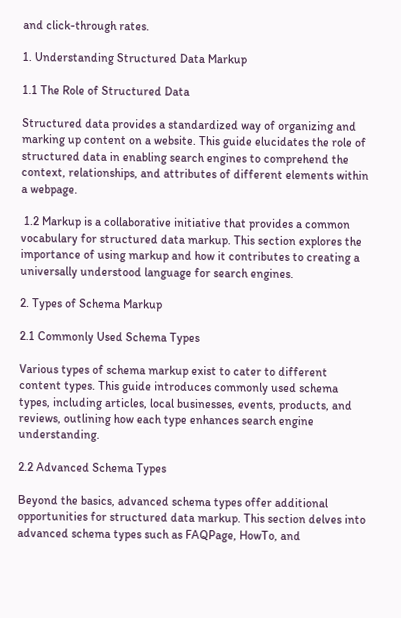and click-through rates.

1. Understanding Structured Data Markup

1.1 The Role of Structured Data

Structured data provides a standardized way of organizing and marking up content on a website. This guide elucidates the role of structured data in enabling search engines to comprehend the context, relationships, and attributes of different elements within a webpage.

 1.2 Markup is a collaborative initiative that provides a common vocabulary for structured data markup. This section explores the importance of using markup and how it contributes to creating a universally understood language for search engines.

2. Types of Schema Markup

2.1 Commonly Used Schema Types

Various types of schema markup exist to cater to different content types. This guide introduces commonly used schema types, including articles, local businesses, events, products, and reviews, outlining how each type enhances search engine understanding.

2.2 Advanced Schema Types

Beyond the basics, advanced schema types offer additional opportunities for structured data markup. This section delves into advanced schema types such as FAQPage, HowTo, and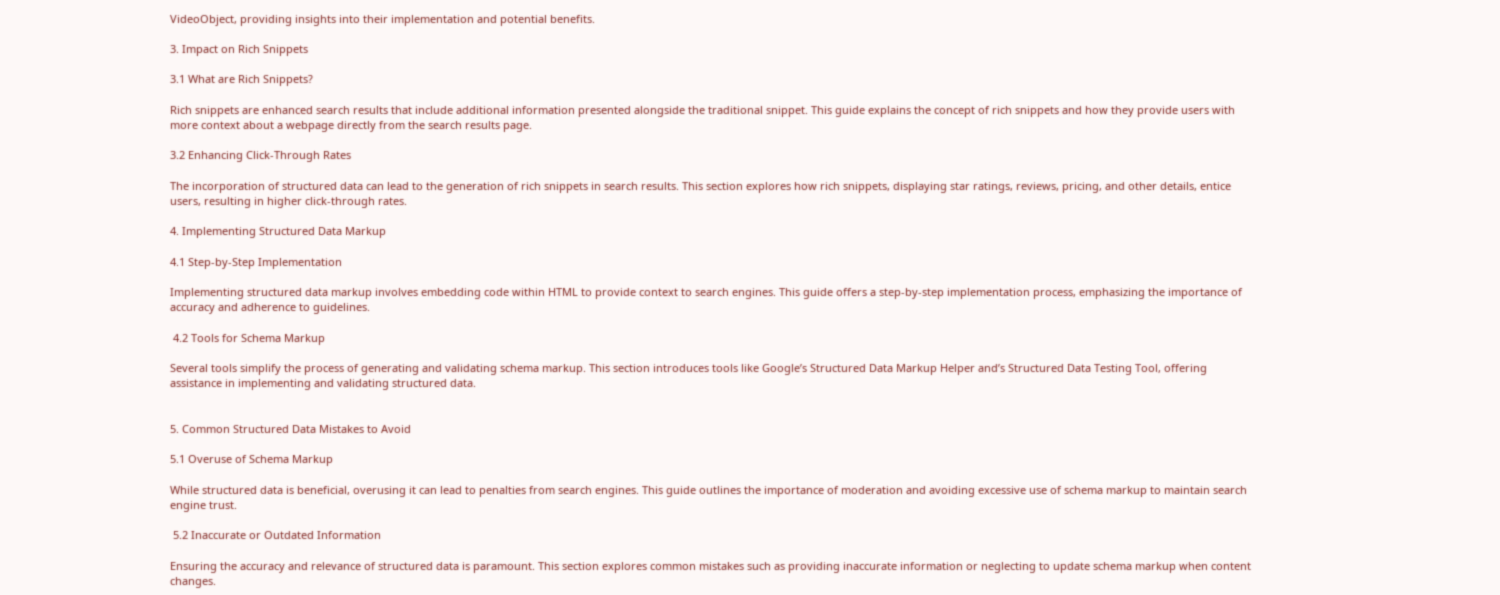VideoObject, providing insights into their implementation and potential benefits.

3. Impact on Rich Snippets

3.1 What are Rich Snippets?

Rich snippets are enhanced search results that include additional information presented alongside the traditional snippet. This guide explains the concept of rich snippets and how they provide users with more context about a webpage directly from the search results page.

3.2 Enhancing Click-Through Rates

The incorporation of structured data can lead to the generation of rich snippets in search results. This section explores how rich snippets, displaying star ratings, reviews, pricing, and other details, entice users, resulting in higher click-through rates.

4. Implementing Structured Data Markup

4.1 Step-by-Step Implementation

Implementing structured data markup involves embedding code within HTML to provide context to search engines. This guide offers a step-by-step implementation process, emphasizing the importance of accuracy and adherence to guidelines.

 4.2 Tools for Schema Markup

Several tools simplify the process of generating and validating schema markup. This section introduces tools like Google’s Structured Data Markup Helper and’s Structured Data Testing Tool, offering assistance in implementing and validating structured data.


5. Common Structured Data Mistakes to Avoid

5.1 Overuse of Schema Markup

While structured data is beneficial, overusing it can lead to penalties from search engines. This guide outlines the importance of moderation and avoiding excessive use of schema markup to maintain search engine trust.

 5.2 Inaccurate or Outdated Information

Ensuring the accuracy and relevance of structured data is paramount. This section explores common mistakes such as providing inaccurate information or neglecting to update schema markup when content changes.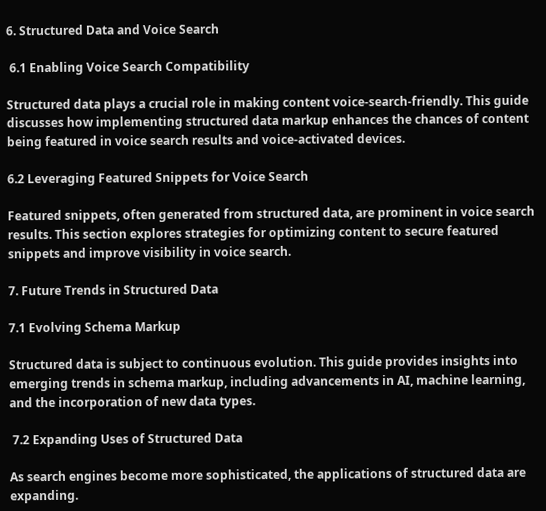6. Structured Data and Voice Search

 6.1 Enabling Voice Search Compatibility

Structured data plays a crucial role in making content voice-search-friendly. This guide discusses how implementing structured data markup enhances the chances of content being featured in voice search results and voice-activated devices.

6.2 Leveraging Featured Snippets for Voice Search

Featured snippets, often generated from structured data, are prominent in voice search results. This section explores strategies for optimizing content to secure featured snippets and improve visibility in voice search.

7. Future Trends in Structured Data

7.1 Evolving Schema Markup

Structured data is subject to continuous evolution. This guide provides insights into emerging trends in schema markup, including advancements in AI, machine learning, and the incorporation of new data types.

 7.2 Expanding Uses of Structured Data

As search engines become more sophisticated, the applications of structured data are expanding.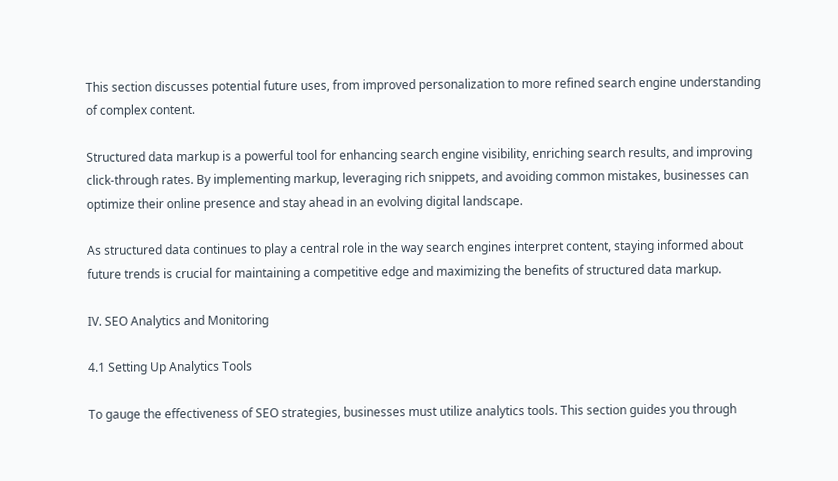This section discusses potential future uses, from improved personalization to more refined search engine understanding of complex content.

Structured data markup is a powerful tool for enhancing search engine visibility, enriching search results, and improving click-through rates. By implementing markup, leveraging rich snippets, and avoiding common mistakes, businesses can optimize their online presence and stay ahead in an evolving digital landscape.

As structured data continues to play a central role in the way search engines interpret content, staying informed about future trends is crucial for maintaining a competitive edge and maximizing the benefits of structured data markup.

IV. SEO Analytics and Monitoring

4.1 Setting Up Analytics Tools

To gauge the effectiveness of SEO strategies, businesses must utilize analytics tools. This section guides you through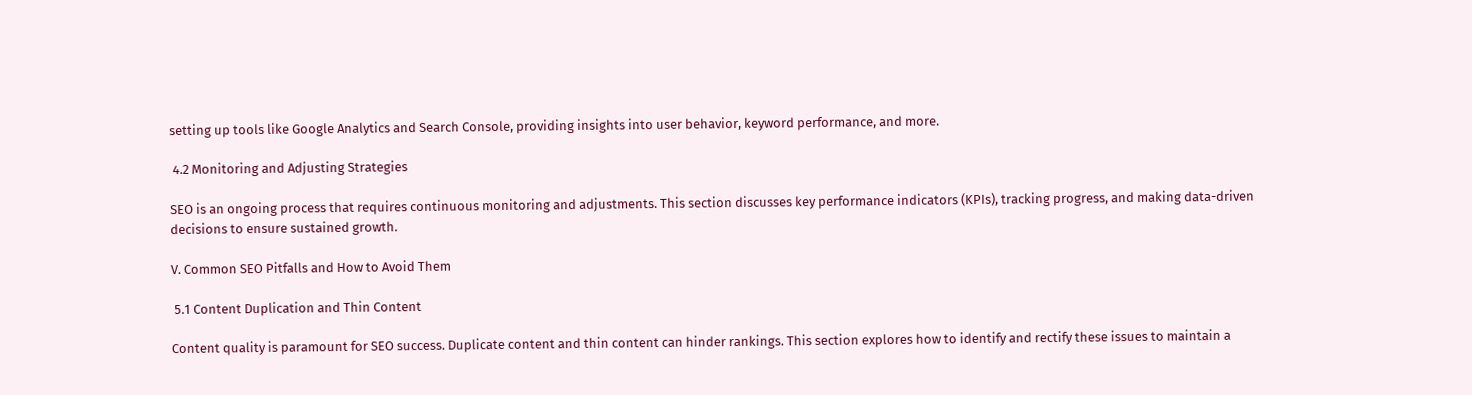setting up tools like Google Analytics and Search Console, providing insights into user behavior, keyword performance, and more.

 4.2 Monitoring and Adjusting Strategies

SEO is an ongoing process that requires continuous monitoring and adjustments. This section discusses key performance indicators (KPIs), tracking progress, and making data-driven decisions to ensure sustained growth.

V. Common SEO Pitfalls and How to Avoid Them

 5.1 Content Duplication and Thin Content

Content quality is paramount for SEO success. Duplicate content and thin content can hinder rankings. This section explores how to identify and rectify these issues to maintain a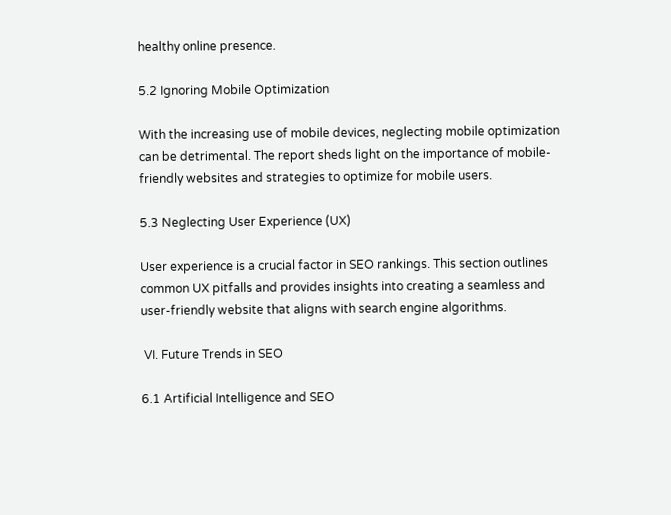healthy online presence.

5.2 Ignoring Mobile Optimization

With the increasing use of mobile devices, neglecting mobile optimization can be detrimental. The report sheds light on the importance of mobile-friendly websites and strategies to optimize for mobile users.

5.3 Neglecting User Experience (UX)

User experience is a crucial factor in SEO rankings. This section outlines common UX pitfalls and provides insights into creating a seamless and user-friendly website that aligns with search engine algorithms.

 VI. Future Trends in SEO

6.1 Artificial Intelligence and SEO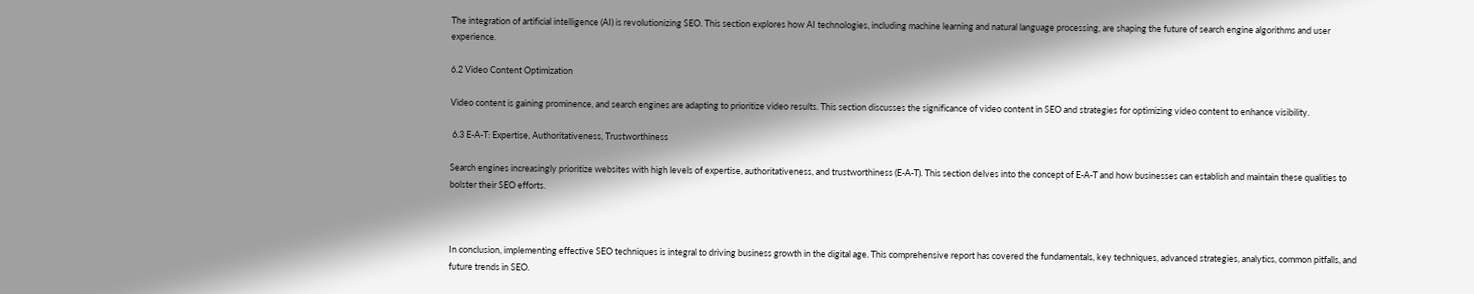The integration of artificial intelligence (AI) is revolutionizing SEO. This section explores how AI technologies, including machine learning and natural language processing, are shaping the future of search engine algorithms and user experience.

6.2 Video Content Optimization

Video content is gaining prominence, and search engines are adapting to prioritize video results. This section discusses the significance of video content in SEO and strategies for optimizing video content to enhance visibility.

 6.3 E-A-T: Expertise, Authoritativeness, Trustworthiness

Search engines increasingly prioritize websites with high levels of expertise, authoritativeness, and trustworthiness (E-A-T). This section delves into the concept of E-A-T and how businesses can establish and maintain these qualities to bolster their SEO efforts.



In conclusion, implementing effective SEO techniques is integral to driving business growth in the digital age. This comprehensive report has covered the fundamentals, key techniques, advanced strategies, analytics, common pitfalls, and future trends in SEO.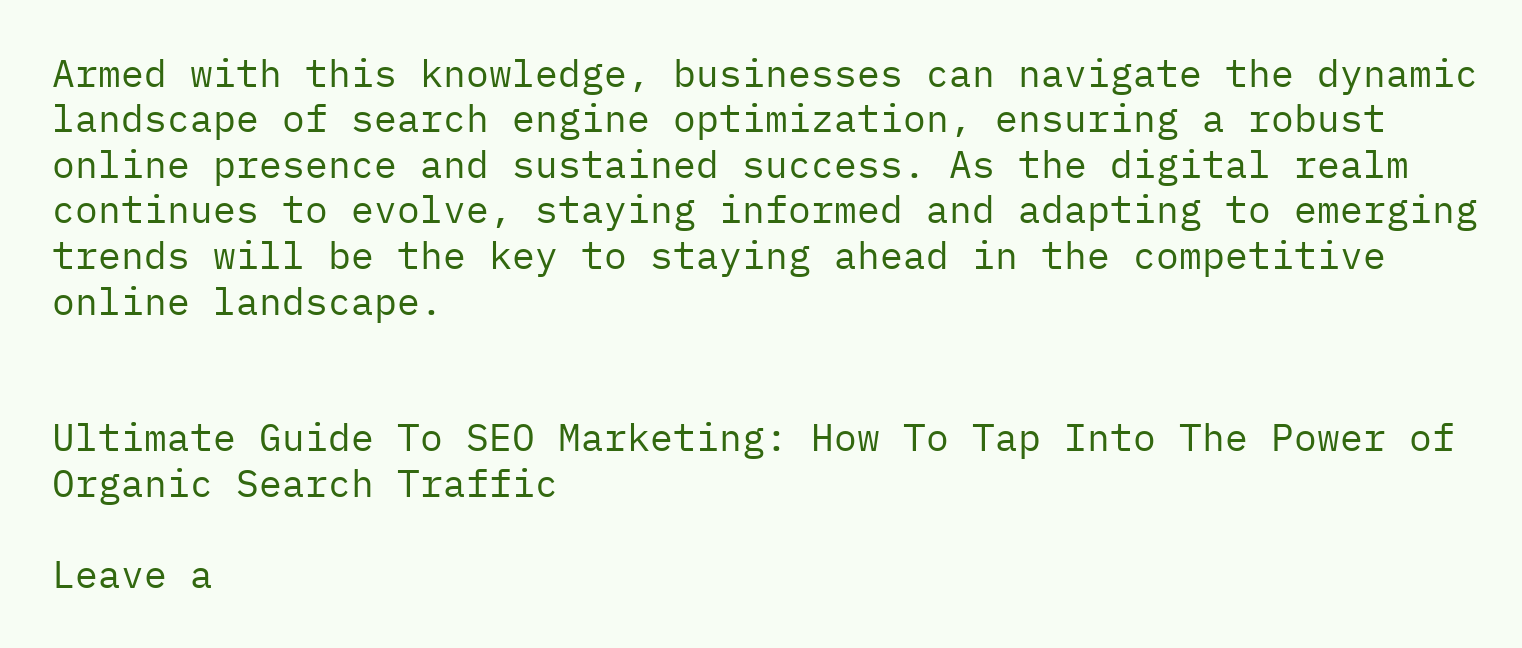Armed with this knowledge, businesses can navigate the dynamic landscape of search engine optimization, ensuring a robust online presence and sustained success. As the digital realm continues to evolve, staying informed and adapting to emerging trends will be the key to staying ahead in the competitive online landscape.


Ultimate Guide To SEO Marketing: How To Tap Into The Power of Organic Search Traffic

Leave a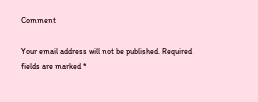Comment

Your email address will not be published. Required fields are marked *